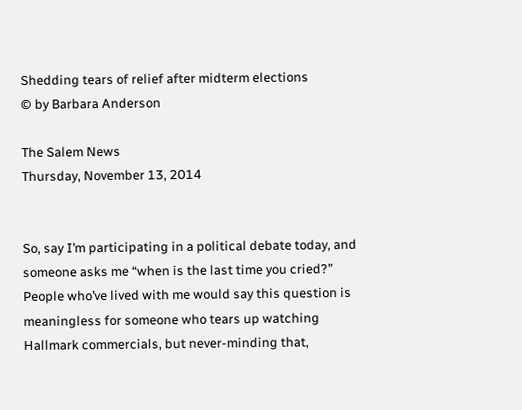Shedding tears of relief after midterm elections
© by Barbara Anderson

The Salem News
Thursday, November 13, 2014


So, say I’m participating in a political debate today, and someone asks me “when is the last time you cried?” People who’ve lived with me would say this question is meaningless for someone who tears up watching Hallmark commercials, but never-minding that,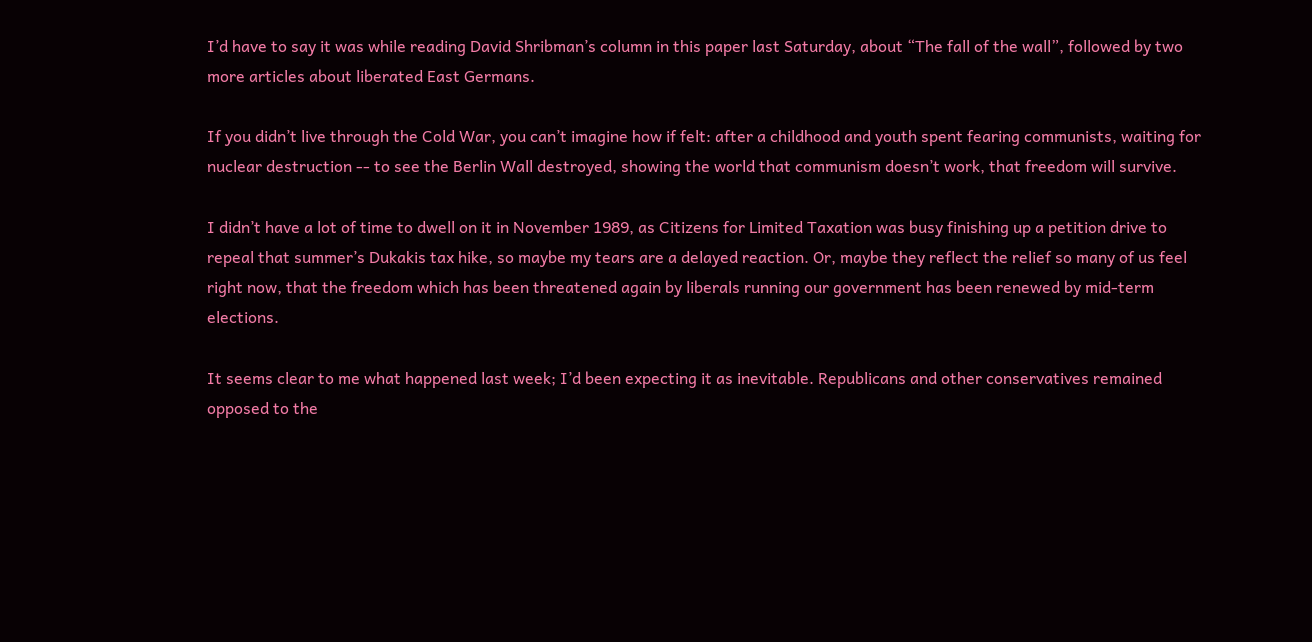I’d have to say it was while reading David Shribman’s column in this paper last Saturday, about “The fall of the wall”, followed by two more articles about liberated East Germans.

If you didn’t live through the Cold War, you can’t imagine how if felt: after a childhood and youth spent fearing communists, waiting for nuclear destruction -- to see the Berlin Wall destroyed, showing the world that communism doesn’t work, that freedom will survive.

I didn’t have a lot of time to dwell on it in November 1989, as Citizens for Limited Taxation was busy finishing up a petition drive to repeal that summer’s Dukakis tax hike, so maybe my tears are a delayed reaction. Or, maybe they reflect the relief so many of us feel right now, that the freedom which has been threatened again by liberals running our government has been renewed by mid-term elections.

It seems clear to me what happened last week; I’d been expecting it as inevitable. Republicans and other conservatives remained opposed to the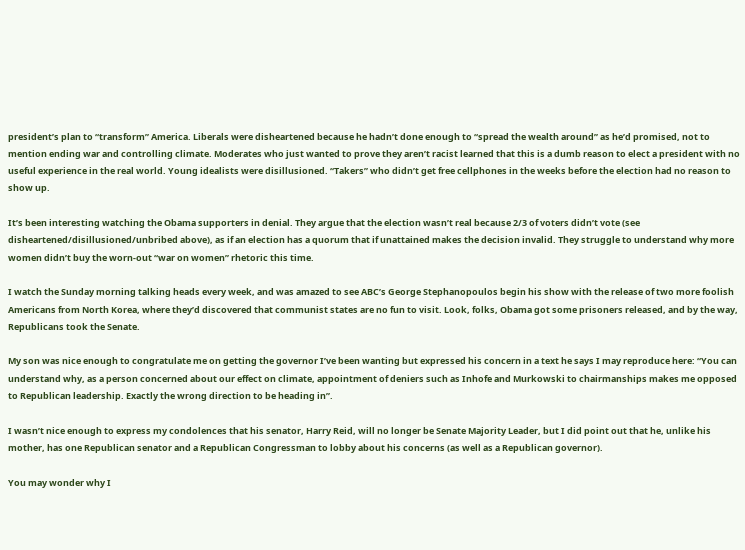president’s plan to “transform” America. Liberals were disheartened because he hadn’t done enough to “spread the wealth around” as he’d promised, not to mention ending war and controlling climate. Moderates who just wanted to prove they aren’t racist learned that this is a dumb reason to elect a president with no useful experience in the real world. Young idealists were disillusioned. “Takers” who didn’t get free cellphones in the weeks before the election had no reason to show up.

It’s been interesting watching the Obama supporters in denial. They argue that the election wasn’t real because 2/3 of voters didn’t vote (see disheartened/disillusioned/unbribed above), as if an election has a quorum that if unattained makes the decision invalid. They struggle to understand why more women didn’t buy the worn-out “war on women” rhetoric this time.

I watch the Sunday morning talking heads every week, and was amazed to see ABC’s George Stephanopoulos begin his show with the release of two more foolish Americans from North Korea, where they’d discovered that communist states are no fun to visit. Look, folks, Obama got some prisoners released, and by the way, Republicans took the Senate.

My son was nice enough to congratulate me on getting the governor I’ve been wanting but expressed his concern in a text he says I may reproduce here: “You can understand why, as a person concerned about our effect on climate, appointment of deniers such as Inhofe and Murkowski to chairmanships makes me opposed to Republican leadership. Exactly the wrong direction to be heading in”.

I wasn’t nice enough to express my condolences that his senator, Harry Reid, will no longer be Senate Majority Leader, but I did point out that he, unlike his mother, has one Republican senator and a Republican Congressman to lobby about his concerns (as well as a Republican governor).

You may wonder why I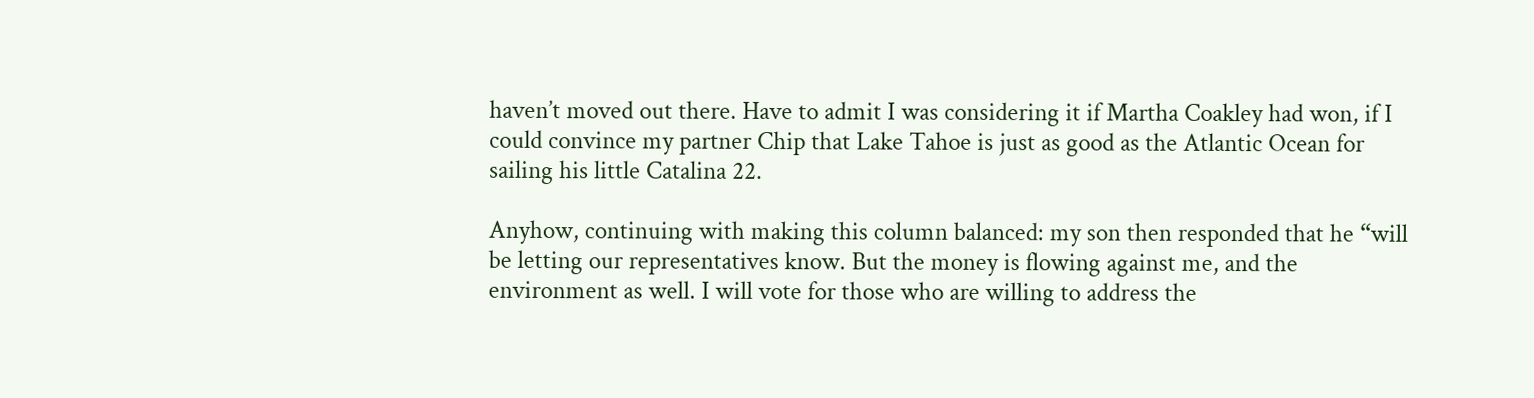haven’t moved out there. Have to admit I was considering it if Martha Coakley had won, if I could convince my partner Chip that Lake Tahoe is just as good as the Atlantic Ocean for sailing his little Catalina 22.

Anyhow, continuing with making this column balanced: my son then responded that he “will be letting our representatives know. But the money is flowing against me, and the environment as well. I will vote for those who are willing to address the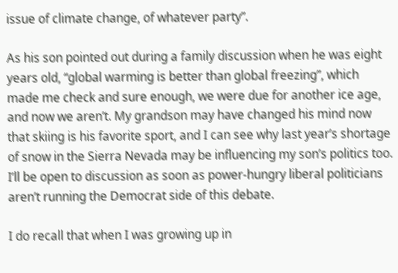issue of climate change, of whatever party”.

As his son pointed out during a family discussion when he was eight years old, “global warming is better than global freezing”, which made me check and sure enough, we were due for another ice age, and now we aren’t. My grandson may have changed his mind now that skiing is his favorite sport, and I can see why last year’s shortage of snow in the Sierra Nevada may be influencing my son’s politics too. I’ll be open to discussion as soon as power-hungry liberal politicians aren’t running the Democrat side of this debate.

I do recall that when I was growing up in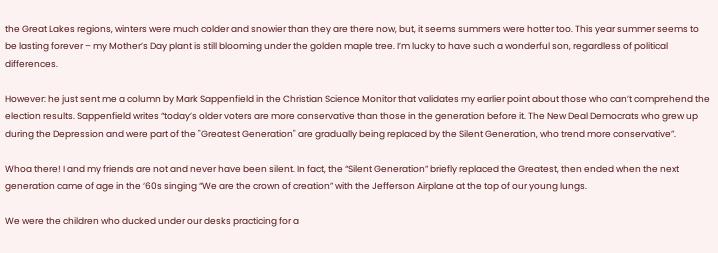the Great Lakes regions, winters were much colder and snowier than they are there now, but, it seems summers were hotter too. This year summer seems to be lasting forever – my Mother’s Day plant is still blooming under the golden maple tree. I’m lucky to have such a wonderful son, regardless of political differences.

However: he just sent me a column by Mark Sappenfield in the Christian Science Monitor that validates my earlier point about those who can’t comprehend the election results. Sappenfield writes “today’s older voters are more conservative than those in the generation before it. The New Deal Democrats who grew up during the Depression and were part of the "Greatest Generation" are gradually being replaced by the Silent Generation, who trend more conservative”.

Whoa there! I and my friends are not and never have been silent. In fact, the “Silent Generation” briefly replaced the Greatest, then ended when the next generation came of age in the ‘60s singing “We are the crown of creation” with the Jefferson Airplane at the top of our young lungs.

We were the children who ducked under our desks practicing for a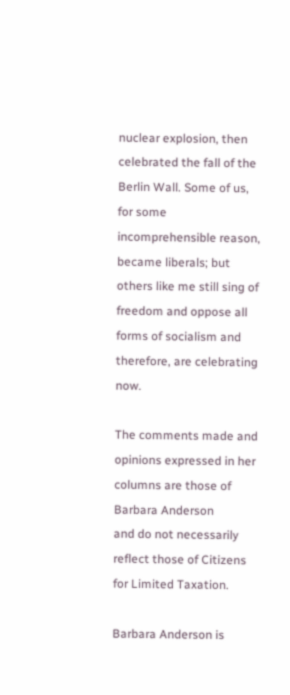nuclear explosion, then celebrated the fall of the Berlin Wall. Some of us, for some incomprehensible reason, became liberals; but others like me still sing of freedom and oppose all forms of socialism and therefore, are celebrating now.

The comments made and opinions expressed in her columns are those of Barbara Anderson
and do not necessarily reflect those of Citizens for Limited Taxation.

Barbara Anderson is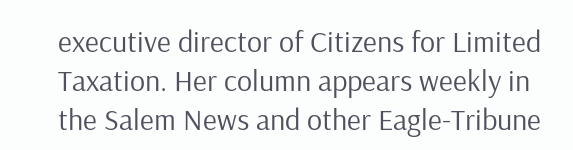executive director of Citizens for Limited Taxation. Her column appears weekly in the Salem News and other Eagle-Tribune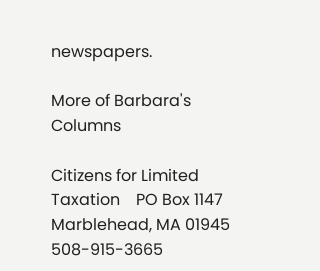newspapers.

More of Barbara's Columns

Citizens for Limited Taxation    PO Box 1147    Marblehead, MA 01945    508-915-3665